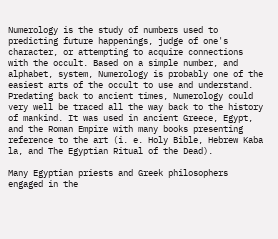Numerology is the study of numbers used to predicting future happenings, judge of one's character, or attempting to acquire connections with the occult. Based on a simple number, and alphabet, system, Numerology is probably one of the easiest arts of the occult to use and understand. Predating back to ancient times, Numerology could very well be traced all the way back to the history of mankind. It was used in ancient Greece, Egypt, and the Roman Empire with many books presenting reference to the art (i. e. Holy Bible, Hebrew Kaba la, and The Egyptian Ritual of the Dead).

Many Egyptian priests and Greek philosophers engaged in the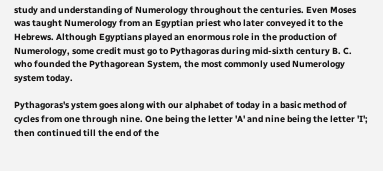study and understanding of Numerology throughout the centuries. Even Moses was taught Numerology from an Egyptian priest who later conveyed it to the Hebrews. Although Egyptians played an enormous role in the production of Numerology, some credit must go to Pythagoras during mid-sixth century B. C. who founded the Pythagorean System, the most commonly used Numerology system today.

Pythagoras's ystem goes along with our alphabet of today in a basic method of cycles from one through nine. One being the letter 'A' and nine being the letter 'I'; then continued till the end of the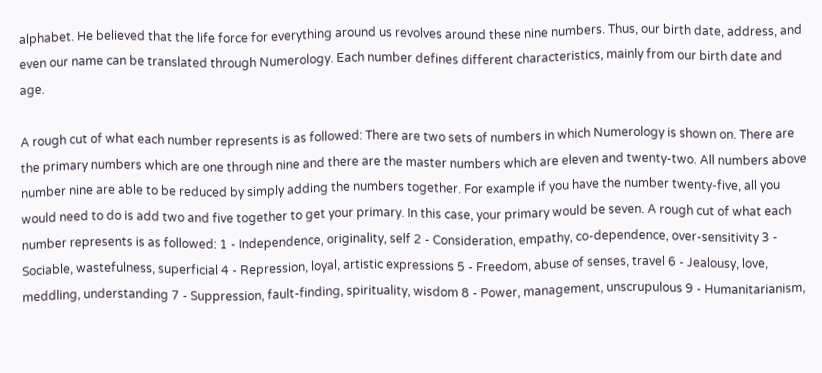alphabet. He believed that the life force for everything around us revolves around these nine numbers. Thus, our birth date, address, and even our name can be translated through Numerology. Each number defines different characteristics, mainly from our birth date and age.

A rough cut of what each number represents is as followed: There are two sets of numbers in which Numerology is shown on. There are the primary numbers which are one through nine and there are the master numbers which are eleven and twenty-two. All numbers above number nine are able to be reduced by simply adding the numbers together. For example if you have the number twenty-five, all you would need to do is add two and five together to get your primary. In this case, your primary would be seven. A rough cut of what each number represents is as followed: 1 - Independence, originality, self 2 - Consideration, empathy, co-dependence, over-sensitivity 3 - Sociable, wastefulness, superficial 4 - Repression, loyal, artistic expressions 5 - Freedom, abuse of senses, travel 6 - Jealousy, love, meddling, understanding 7 - Suppression, fault-finding, spirituality, wisdom 8 - Power, management, unscrupulous 9 - Humanitarianism,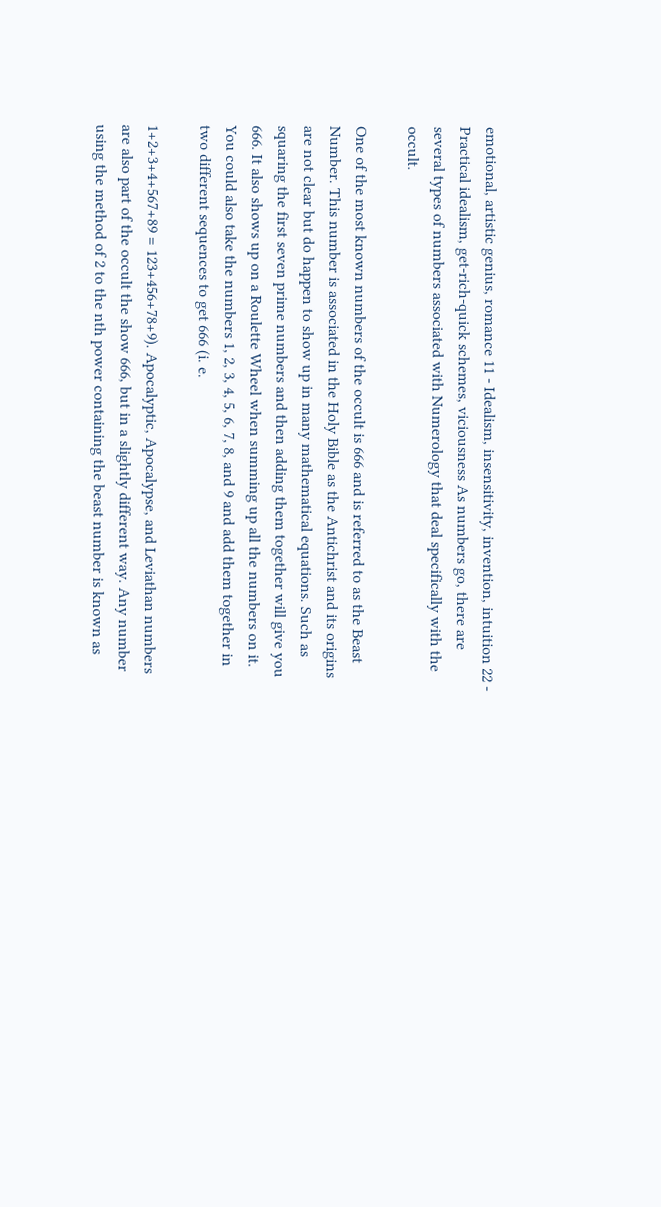emotional, artistic genius, romance 11 - Idealism, insensitivity, invention, intuition 22 - Practical idealism, get-rich-quick schemes, viciousness As numbers go, there are several types of numbers associated with Numerology that deal specifically with the occult.

One of the most known numbers of the occult is 666 and is referred to as the Beast Number. This number is associated in the Holy Bible as the Antichrist and its origins are not clear but do happen to show up in many mathematical equations. Such as squaring the first seven prime numbers and then adding them together will give you 666. It also shows up on a Roulette Wheel when summing up all the numbers on it. You could also take the numbers 1, 2, 3, 4, 5, 6, 7, 8, and 9 and add them together in two different sequences to get 666 (i. e.

1+2+3+4+567+89 = 123+456+78+9). Apocalyptic, Apocalypse, and Leviathan numbers are also part of the occult the show 666, but in a slightly different way. Any number using the method of 2 to the nth power containing the beast number is known as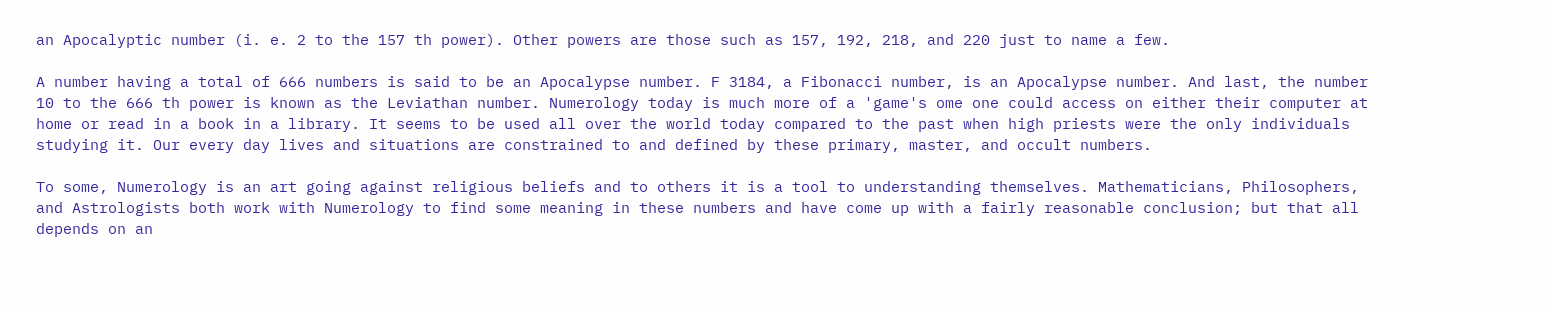an Apocalyptic number (i. e. 2 to the 157 th power). Other powers are those such as 157, 192, 218, and 220 just to name a few.

A number having a total of 666 numbers is said to be an Apocalypse number. F 3184, a Fibonacci number, is an Apocalypse number. And last, the number 10 to the 666 th power is known as the Leviathan number. Numerology today is much more of a 'game's ome one could access on either their computer at home or read in a book in a library. It seems to be used all over the world today compared to the past when high priests were the only individuals studying it. Our every day lives and situations are constrained to and defined by these primary, master, and occult numbers.

To some, Numerology is an art going against religious beliefs and to others it is a tool to understanding themselves. Mathematicians, Philosophers, and Astrologists both work with Numerology to find some meaning in these numbers and have come up with a fairly reasonable conclusion; but that all depends on an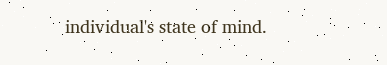individual's state of mind.